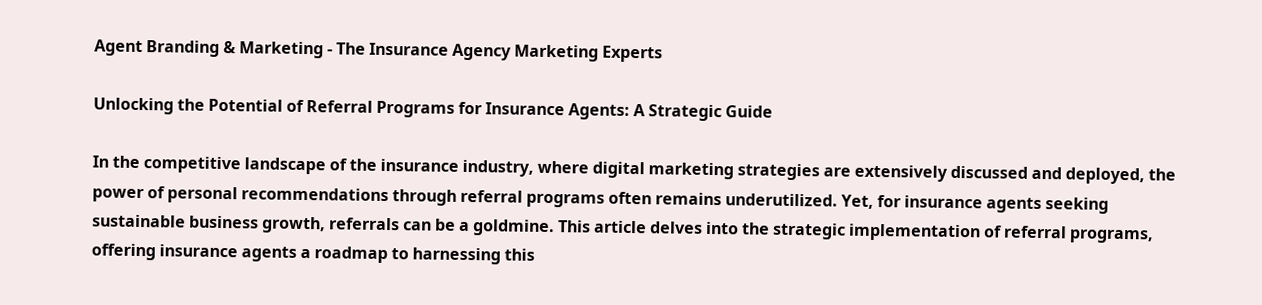Agent Branding & Marketing - The Insurance Agency Marketing Experts

Unlocking the Potential of Referral Programs for Insurance Agents: A Strategic Guide

In the competitive landscape of the insurance industry, where digital marketing strategies are extensively discussed and deployed, the power of personal recommendations through referral programs often remains underutilized. Yet, for insurance agents seeking sustainable business growth, referrals can be a goldmine. This article delves into the strategic implementation of referral programs, offering insurance agents a roadmap to harnessing this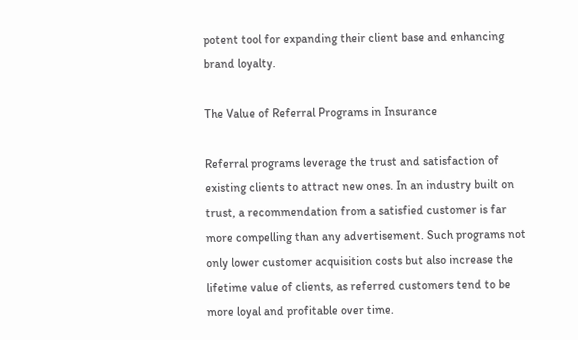potent tool for expanding their client base and enhancing brand loyalty.

The Value of Referral Programs in Insurance

Referral programs leverage the trust and satisfaction of existing clients to attract new ones. In an industry built on trust, a recommendation from a satisfied customer is far more compelling than any advertisement. Such programs not only lower customer acquisition costs but also increase the lifetime value of clients, as referred customers tend to be more loyal and profitable over time.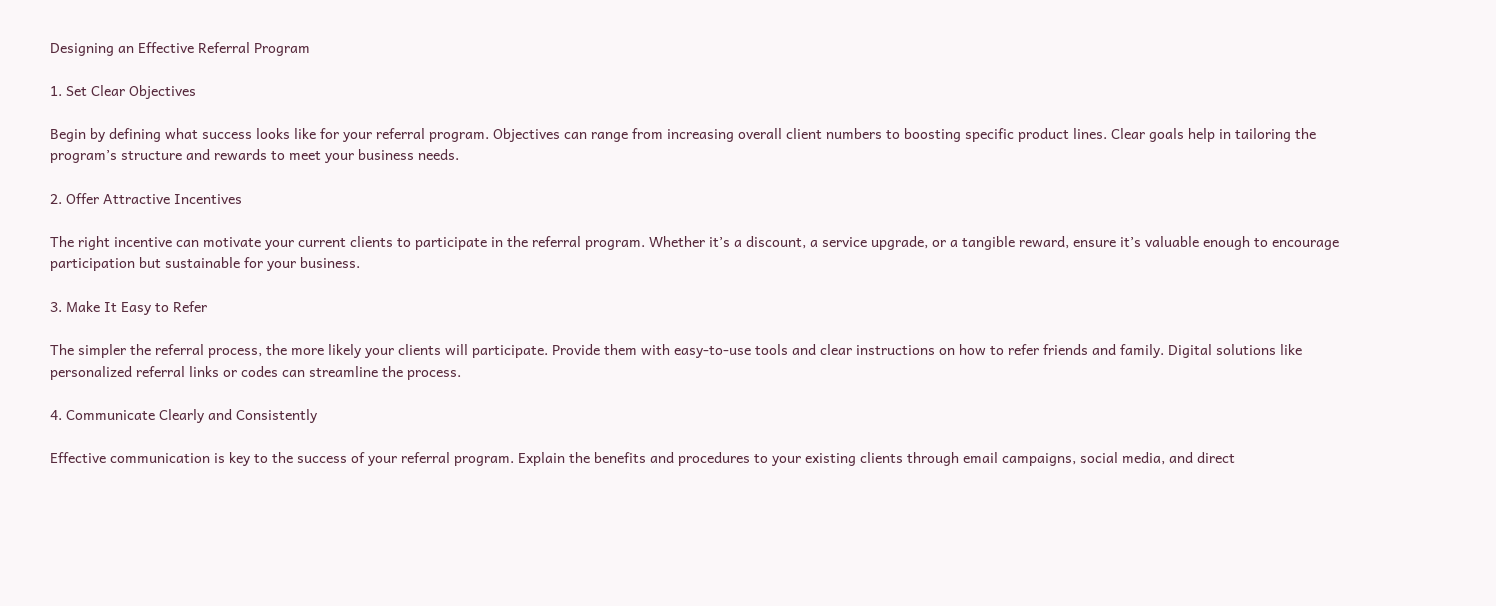Designing an Effective Referral Program

1. Set Clear Objectives

Begin by defining what success looks like for your referral program. Objectives can range from increasing overall client numbers to boosting specific product lines. Clear goals help in tailoring the program’s structure and rewards to meet your business needs.

2. Offer Attractive Incentives

The right incentive can motivate your current clients to participate in the referral program. Whether it’s a discount, a service upgrade, or a tangible reward, ensure it’s valuable enough to encourage participation but sustainable for your business.

3. Make It Easy to Refer

The simpler the referral process, the more likely your clients will participate. Provide them with easy-to-use tools and clear instructions on how to refer friends and family. Digital solutions like personalized referral links or codes can streamline the process.

4. Communicate Clearly and Consistently

Effective communication is key to the success of your referral program. Explain the benefits and procedures to your existing clients through email campaigns, social media, and direct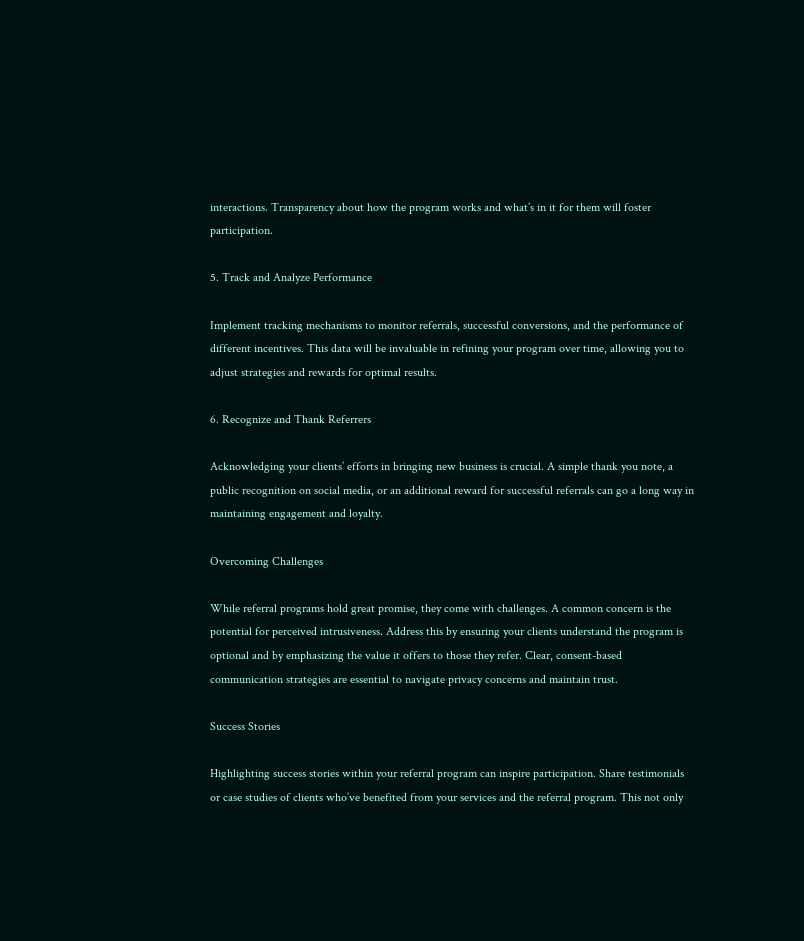interactions. Transparency about how the program works and what’s in it for them will foster participation.

5. Track and Analyze Performance

Implement tracking mechanisms to monitor referrals, successful conversions, and the performance of different incentives. This data will be invaluable in refining your program over time, allowing you to adjust strategies and rewards for optimal results.

6. Recognize and Thank Referrers

Acknowledging your clients’ efforts in bringing new business is crucial. A simple thank you note, a public recognition on social media, or an additional reward for successful referrals can go a long way in maintaining engagement and loyalty.

Overcoming Challenges

While referral programs hold great promise, they come with challenges. A common concern is the potential for perceived intrusiveness. Address this by ensuring your clients understand the program is optional and by emphasizing the value it offers to those they refer. Clear, consent-based communication strategies are essential to navigate privacy concerns and maintain trust.

Success Stories

Highlighting success stories within your referral program can inspire participation. Share testimonials or case studies of clients who’ve benefited from your services and the referral program. This not only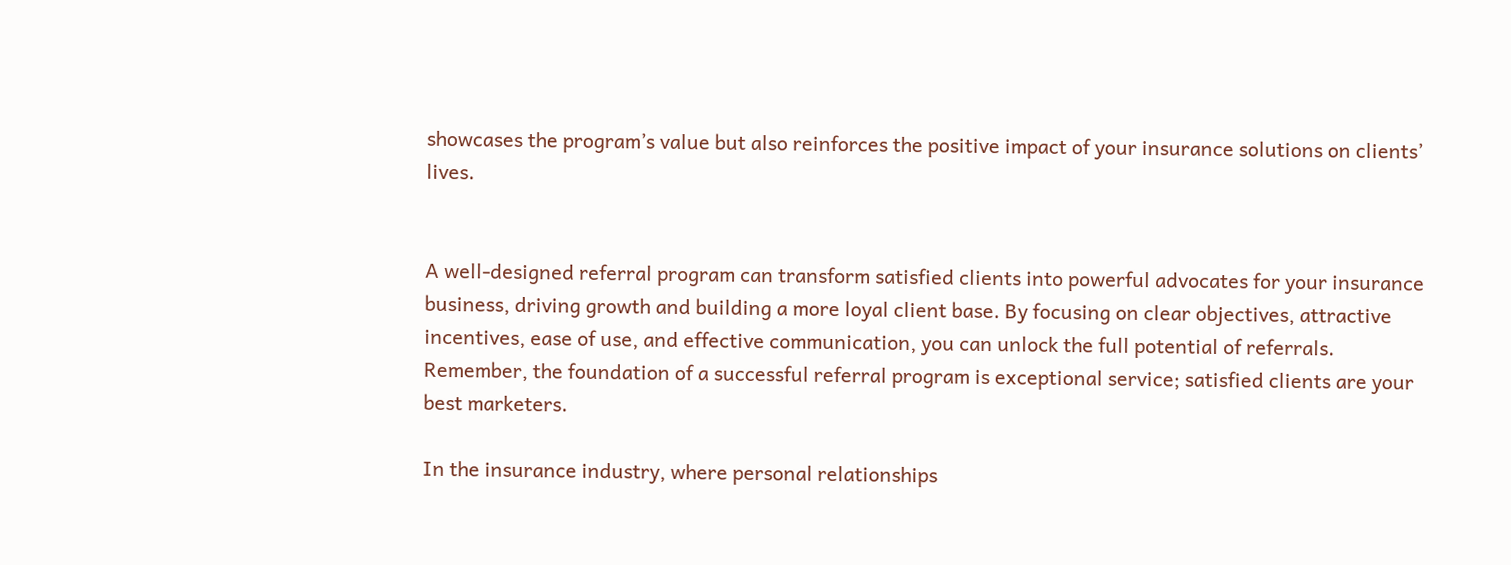showcases the program’s value but also reinforces the positive impact of your insurance solutions on clients’ lives.


A well-designed referral program can transform satisfied clients into powerful advocates for your insurance business, driving growth and building a more loyal client base. By focusing on clear objectives, attractive incentives, ease of use, and effective communication, you can unlock the full potential of referrals. Remember, the foundation of a successful referral program is exceptional service; satisfied clients are your best marketers.

In the insurance industry, where personal relationships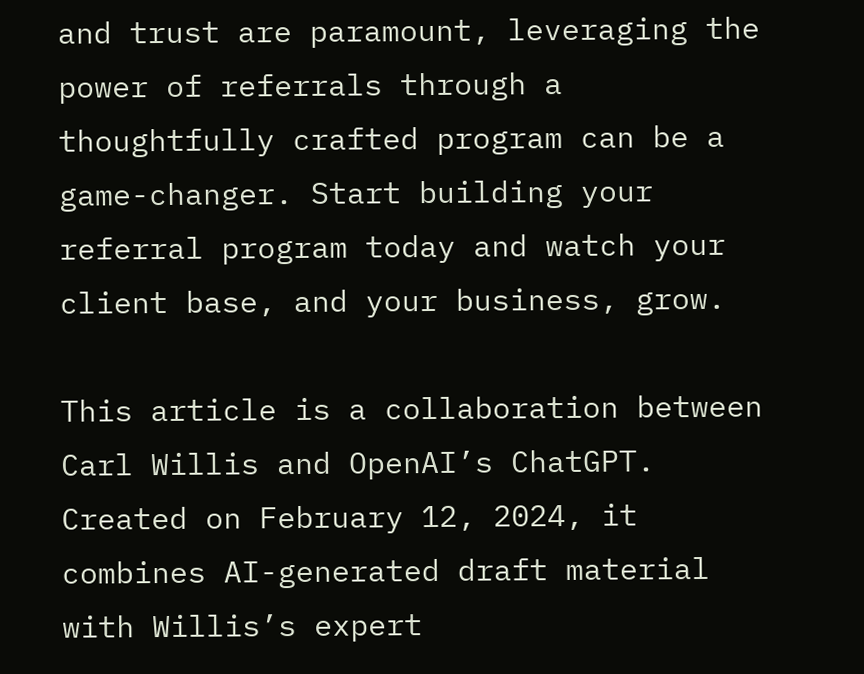and trust are paramount, leveraging the power of referrals through a thoughtfully crafted program can be a game-changer. Start building your referral program today and watch your client base, and your business, grow.

This article is a collaboration between Carl Willis and OpenAI’s ChatGPT. Created on February 12, 2024, it combines AI-generated draft material with Willis’s expert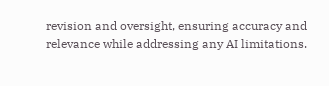revision and oversight, ensuring accuracy and relevance while addressing any AI limitations.